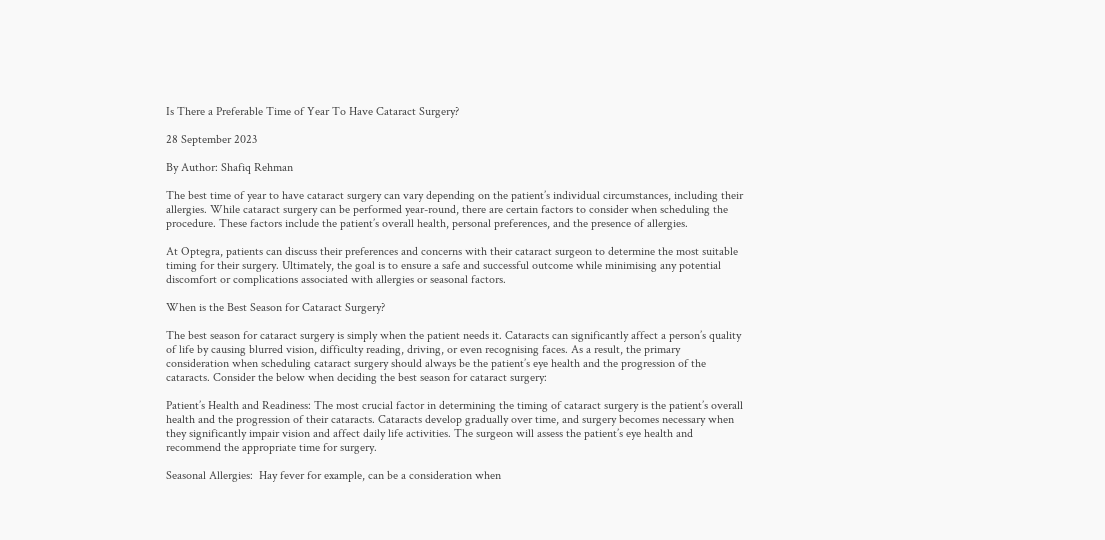Is There a Preferable Time of Year To Have Cataract Surgery?

28 September 2023

By Author: Shafiq Rehman

The best time of year to have cataract surgery can vary depending on the patient’s individual circumstances, including their allergies. While cataract surgery can be performed year-round, there are certain factors to consider when scheduling the procedure. These factors include the patient’s overall health, personal preferences, and the presence of allergies.

At Optegra, patients can discuss their preferences and concerns with their cataract surgeon to determine the most suitable timing for their surgery. Ultimately, the goal is to ensure a safe and successful outcome while minimising any potential discomfort or complications associated with allergies or seasonal factors.

When is the Best Season for Cataract Surgery?

The best season for cataract surgery is simply when the patient needs it. Cataracts can significantly affect a person’s quality of life by causing blurred vision, difficulty reading, driving, or even recognising faces. As a result, the primary consideration when scheduling cataract surgery should always be the patient’s eye health and the progression of the cataracts. Consider the below when deciding the best season for cataract surgery:

Patient’s Health and Readiness: The most crucial factor in determining the timing of cataract surgery is the patient’s overall health and the progression of their cataracts. Cataracts develop gradually over time, and surgery becomes necessary when they significantly impair vision and affect daily life activities. The surgeon will assess the patient’s eye health and recommend the appropriate time for surgery.

Seasonal Allergies:  Hay fever for example, can be a consideration when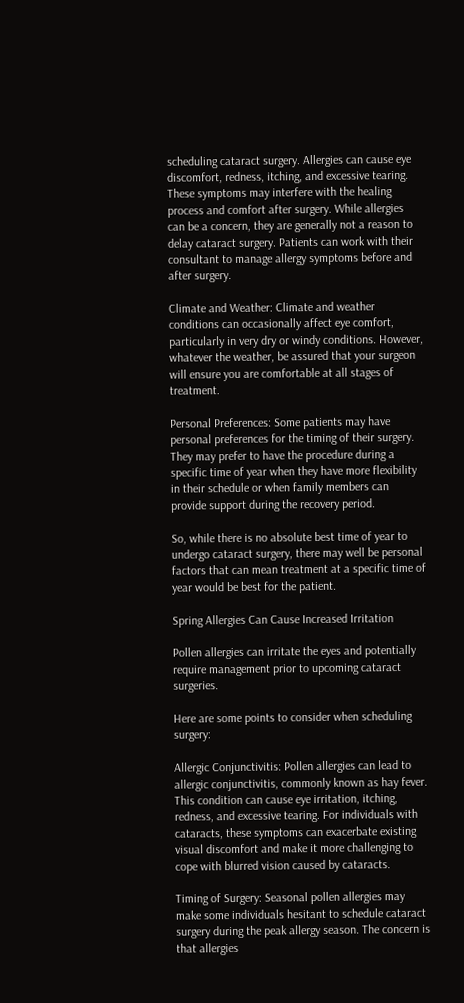scheduling cataract surgery. Allergies can cause eye discomfort, redness, itching, and excessive tearing. These symptoms may interfere with the healing process and comfort after surgery. While allergies can be a concern, they are generally not a reason to delay cataract surgery. Patients can work with their consultant to manage allergy symptoms before and after surgery.

Climate and Weather: Climate and weather conditions can occasionally affect eye comfort, particularly in very dry or windy conditions. However, whatever the weather, be assured that your surgeon will ensure you are comfortable at all stages of treatment.

Personal Preferences: Some patients may have personal preferences for the timing of their surgery. They may prefer to have the procedure during a specific time of year when they have more flexibility in their schedule or when family members can provide support during the recovery period.

So, while there is no absolute best time of year to undergo cataract surgery, there may well be personal factors that can mean treatment at a specific time of year would be best for the patient.

Spring Allergies Can Cause Increased Irritation

Pollen allergies can irritate the eyes and potentially require management prior to upcoming cataract surgeries.

Here are some points to consider when scheduling surgery:

Allergic Conjunctivitis: Pollen allergies can lead to allergic conjunctivitis, commonly known as hay fever. This condition can cause eye irritation, itching, redness, and excessive tearing. For individuals with cataracts, these symptoms can exacerbate existing visual discomfort and make it more challenging to cope with blurred vision caused by cataracts.

Timing of Surgery: Seasonal pollen allergies may make some individuals hesitant to schedule cataract surgery during the peak allergy season. The concern is that allergies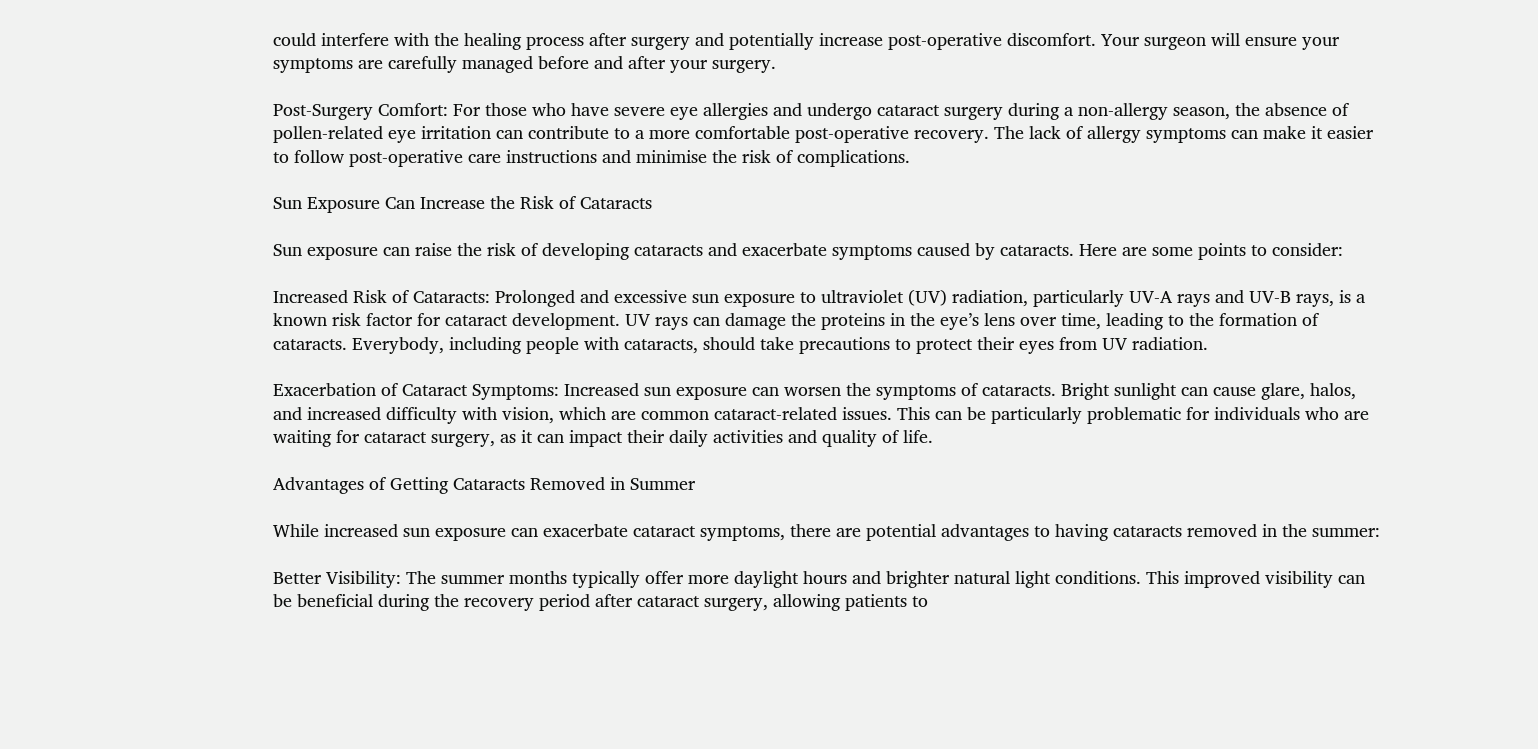could interfere with the healing process after surgery and potentially increase post-operative discomfort. Your surgeon will ensure your symptoms are carefully managed before and after your surgery.

Post-Surgery Comfort: For those who have severe eye allergies and undergo cataract surgery during a non-allergy season, the absence of pollen-related eye irritation can contribute to a more comfortable post-operative recovery. The lack of allergy symptoms can make it easier to follow post-operative care instructions and minimise the risk of complications.

Sun Exposure Can Increase the Risk of Cataracts

Sun exposure can raise the risk of developing cataracts and exacerbate symptoms caused by cataracts. Here are some points to consider:

Increased Risk of Cataracts: Prolonged and excessive sun exposure to ultraviolet (UV) radiation, particularly UV-A rays and UV-B rays, is a known risk factor for cataract development. UV rays can damage the proteins in the eye’s lens over time, leading to the formation of cataracts. Everybody, including people with cataracts, should take precautions to protect their eyes from UV radiation.

Exacerbation of Cataract Symptoms: Increased sun exposure can worsen the symptoms of cataracts. Bright sunlight can cause glare, halos, and increased difficulty with vision, which are common cataract-related issues. This can be particularly problematic for individuals who are waiting for cataract surgery, as it can impact their daily activities and quality of life.

Advantages of Getting Cataracts Removed in Summer

While increased sun exposure can exacerbate cataract symptoms, there are potential advantages to having cataracts removed in the summer:

Better Visibility: The summer months typically offer more daylight hours and brighter natural light conditions. This improved visibility can be beneficial during the recovery period after cataract surgery, allowing patients to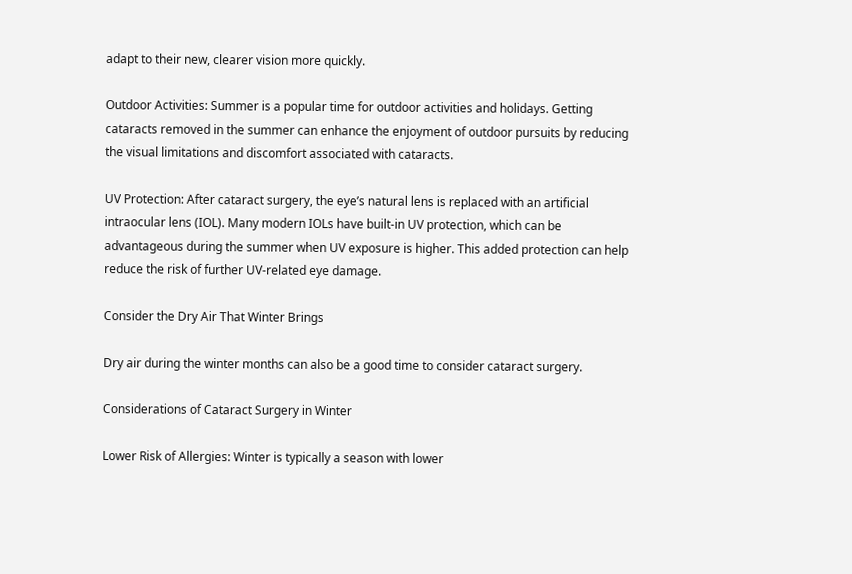adapt to their new, clearer vision more quickly.

Outdoor Activities: Summer is a popular time for outdoor activities and holidays. Getting cataracts removed in the summer can enhance the enjoyment of outdoor pursuits by reducing the visual limitations and discomfort associated with cataracts.

UV Protection: After cataract surgery, the eye’s natural lens is replaced with an artificial intraocular lens (IOL). Many modern IOLs have built-in UV protection, which can be advantageous during the summer when UV exposure is higher. This added protection can help reduce the risk of further UV-related eye damage.

Consider the Dry Air That Winter Brings

Dry air during the winter months can also be a good time to consider cataract surgery.

Considerations of Cataract Surgery in Winter

Lower Risk of Allergies: Winter is typically a season with lower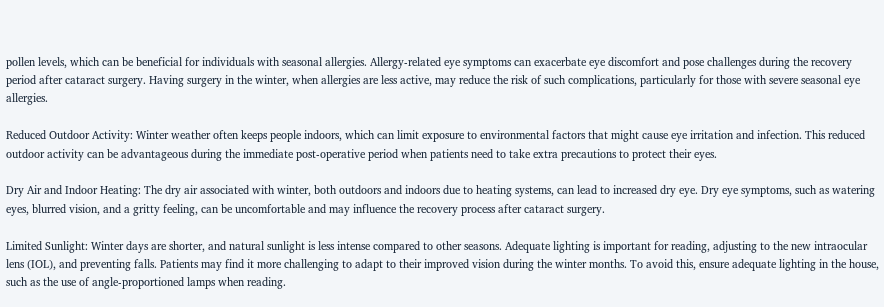pollen levels, which can be beneficial for individuals with seasonal allergies. Allergy-related eye symptoms can exacerbate eye discomfort and pose challenges during the recovery period after cataract surgery. Having surgery in the winter, when allergies are less active, may reduce the risk of such complications, particularly for those with severe seasonal eye allergies.

Reduced Outdoor Activity: Winter weather often keeps people indoors, which can limit exposure to environmental factors that might cause eye irritation and infection. This reduced outdoor activity can be advantageous during the immediate post-operative period when patients need to take extra precautions to protect their eyes.

Dry Air and Indoor Heating: The dry air associated with winter, both outdoors and indoors due to heating systems, can lead to increased dry eye. Dry eye symptoms, such as watering eyes, blurred vision, and a gritty feeling, can be uncomfortable and may influence the recovery process after cataract surgery.

Limited Sunlight: Winter days are shorter, and natural sunlight is less intense compared to other seasons. Adequate lighting is important for reading, adjusting to the new intraocular lens (IOL), and preventing falls. Patients may find it more challenging to adapt to their improved vision during the winter months. To avoid this, ensure adequate lighting in the house, such as the use of angle-proportioned lamps when reading.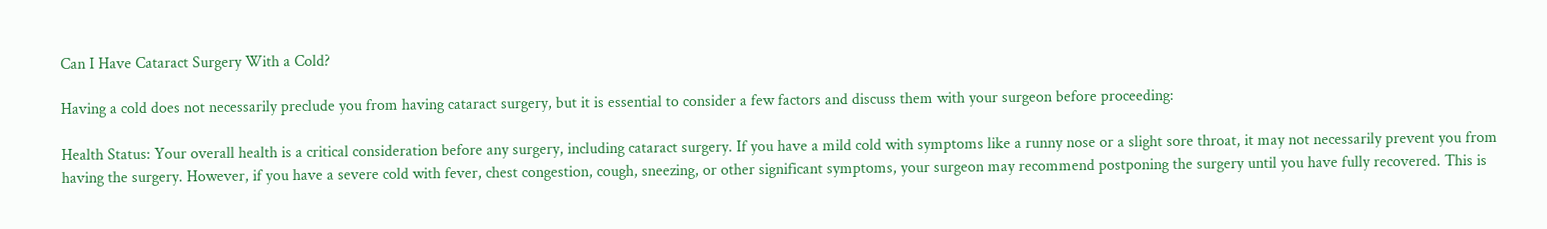Can I Have Cataract Surgery With a Cold?

Having a cold does not necessarily preclude you from having cataract surgery, but it is essential to consider a few factors and discuss them with your surgeon before proceeding:

Health Status: Your overall health is a critical consideration before any surgery, including cataract surgery. If you have a mild cold with symptoms like a runny nose or a slight sore throat, it may not necessarily prevent you from having the surgery. However, if you have a severe cold with fever, chest congestion, cough, sneezing, or other significant symptoms, your surgeon may recommend postponing the surgery until you have fully recovered. This is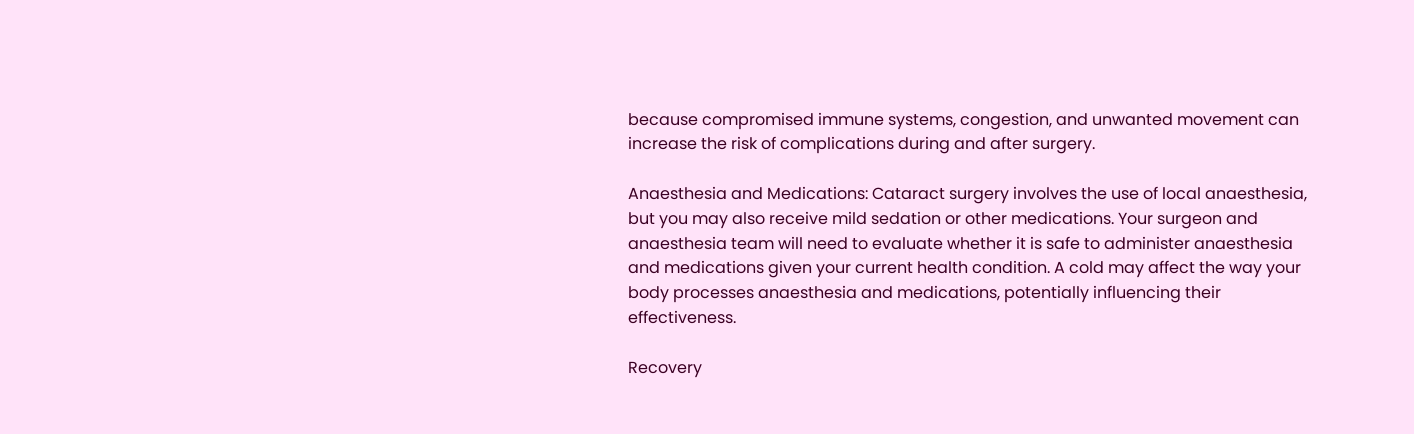because compromised immune systems, congestion, and unwanted movement can increase the risk of complications during and after surgery.

Anaesthesia and Medications: Cataract surgery involves the use of local anaesthesia, but you may also receive mild sedation or other medications. Your surgeon and anaesthesia team will need to evaluate whether it is safe to administer anaesthesia and medications given your current health condition. A cold may affect the way your body processes anaesthesia and medications, potentially influencing their effectiveness.

Recovery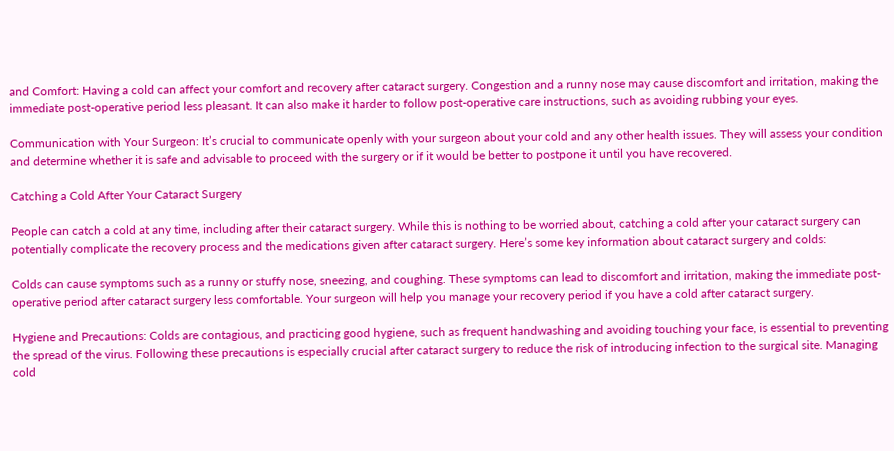and Comfort: Having a cold can affect your comfort and recovery after cataract surgery. Congestion and a runny nose may cause discomfort and irritation, making the immediate post-operative period less pleasant. It can also make it harder to follow post-operative care instructions, such as avoiding rubbing your eyes.

Communication with Your Surgeon: It’s crucial to communicate openly with your surgeon about your cold and any other health issues. They will assess your condition and determine whether it is safe and advisable to proceed with the surgery or if it would be better to postpone it until you have recovered.

Catching a Cold After Your Cataract Surgery

People can catch a cold at any time, including after their cataract surgery. While this is nothing to be worried about, catching a cold after your cataract surgery can potentially complicate the recovery process and the medications given after cataract surgery. Here’s some key information about cataract surgery and colds:

Colds can cause symptoms such as a runny or stuffy nose, sneezing, and coughing. These symptoms can lead to discomfort and irritation, making the immediate post-operative period after cataract surgery less comfortable. Your surgeon will help you manage your recovery period if you have a cold after cataract surgery.

Hygiene and Precautions: Colds are contagious, and practicing good hygiene, such as frequent handwashing and avoiding touching your face, is essential to preventing the spread of the virus. Following these precautions is especially crucial after cataract surgery to reduce the risk of introducing infection to the surgical site. Managing cold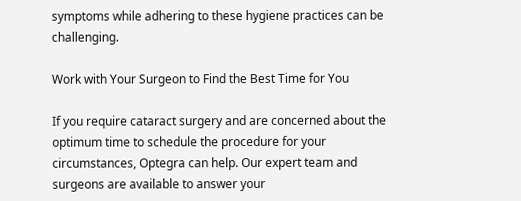symptoms while adhering to these hygiene practices can be challenging.

Work with Your Surgeon to Find the Best Time for You

If you require cataract surgery and are concerned about the optimum time to schedule the procedure for your circumstances, Optegra can help. Our expert team and surgeons are available to answer your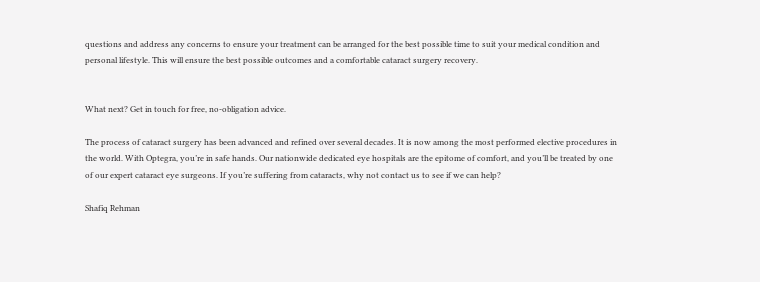questions and address any concerns to ensure your treatment can be arranged for the best possible time to suit your medical condition and personal lifestyle. This will ensure the best possible outcomes and a comfortable cataract surgery recovery.


What next? Get in touch for free, no-obligation advice.

The process of cataract surgery has been advanced and refined over several decades. It is now among the most performed elective procedures in the world. With Optegra, you’re in safe hands. Our nationwide dedicated eye hospitals are the epitome of comfort, and you’ll be treated by one of our expert cataract eye surgeons. If you’re suffering from cataracts, why not contact us to see if we can help?

Shafiq Rehman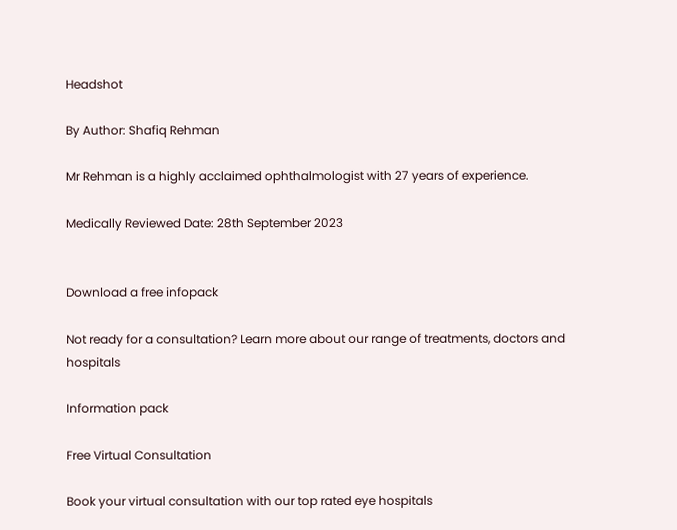Headshot

By Author: Shafiq Rehman

Mr Rehman is a highly acclaimed ophthalmologist with 27 years of experience.

Medically Reviewed Date: 28th September 2023


Download a free infopack

Not ready for a consultation? Learn more about our range of treatments, doctors and hospitals

Information pack

Free Virtual Consultation

Book your virtual consultation with our top rated eye hospitals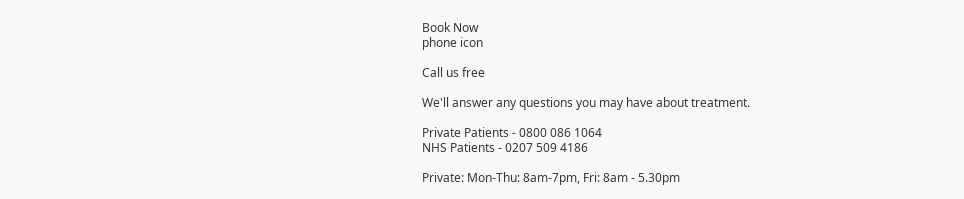Book Now
phone icon

Call us free

We'll answer any questions you may have about treatment.

Private Patients - 0800 086 1064
NHS Patients - 0207 509 4186

Private: Mon-Thu: 8am-7pm, Fri: 8am - 5.30pm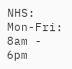NHS: Mon-Fri: 8am - 6pm